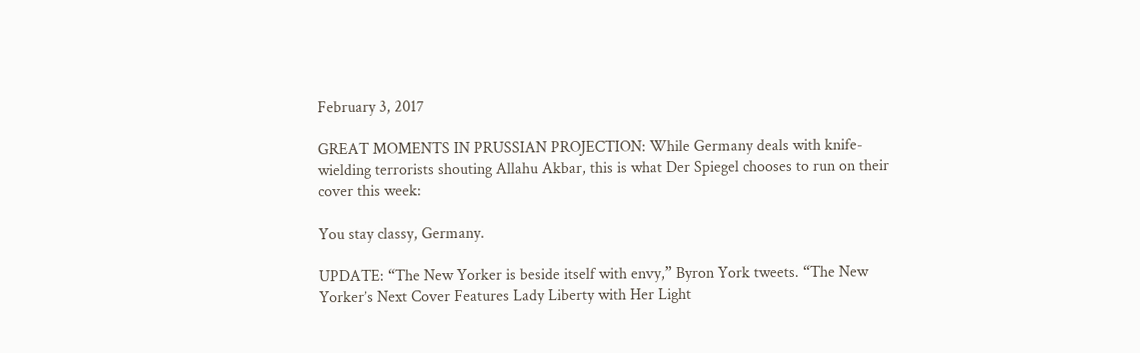February 3, 2017

GREAT MOMENTS IN PRUSSIAN PROJECTION: While Germany deals with knife-wielding terrorists shouting Allahu Akbar, this is what Der Spiegel chooses to run on their cover this week:

You stay classy, Germany.

UPDATE: “The New Yorker is beside itself with envy,” Byron York tweets. “The New Yorker’s Next Cover Features Lady Liberty with Her Light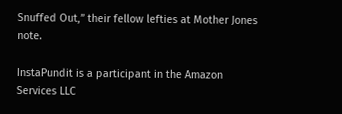Snuffed Out,” their fellow lefties at Mother Jones note.

InstaPundit is a participant in the Amazon Services LLC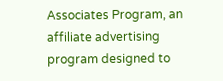Associates Program, an affiliate advertising program designed to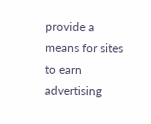provide a means for sites to earn advertising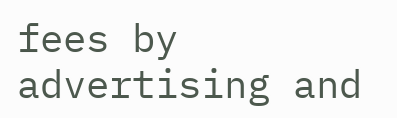fees by advertising and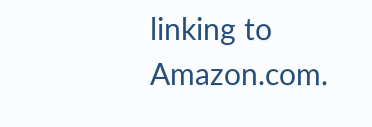linking to Amazon.com.